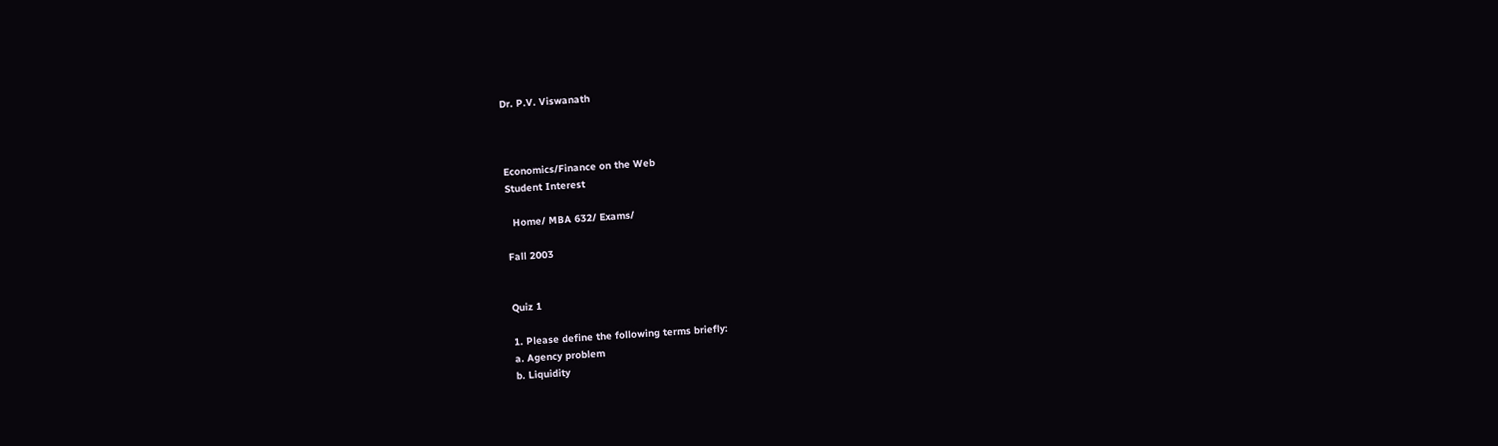Dr. P.V. Viswanath



Economics/Finance on the Web
Student Interest

  Home/ MBA 632/ Exams/

Fall 2003


Quiz 1

1. Please define the following terms briefly:
a. Agency problem
b. Liquidity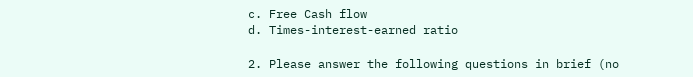c. Free Cash flow
d. Times-interest-earned ratio

2. Please answer the following questions in brief (no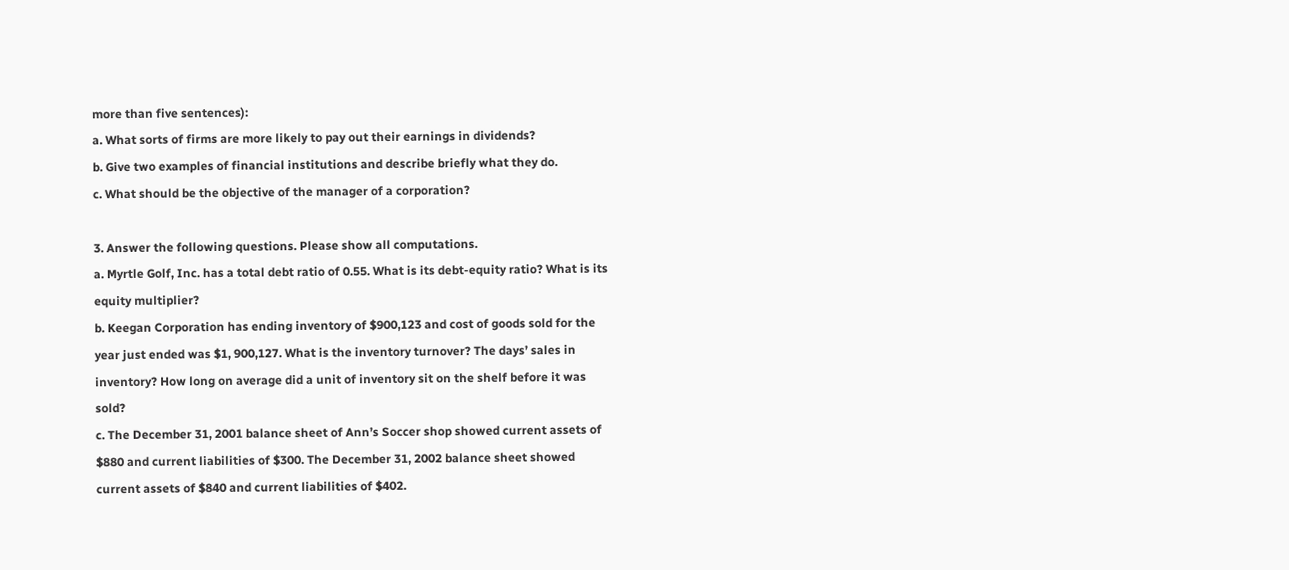more than five sentences):
a. What sorts of firms are more likely to pay out their earnings in dividends?
b. Give two examples of financial institutions and describe briefly what they do.
c. What should be the objective of the manager of a corporation?

3. Answer the following questions. Please show all computations.
a. Myrtle Golf, Inc. has a total debt ratio of 0.55. What is its debt-equity ratio? What is its equity multiplier?
b. Keegan Corporation has ending inventory of $900,123 and cost of goods sold for the year just ended was $1, 900,127. What is the inventory turnover? The days’ sales in inventory? How long on average did a unit of inventory sit on the shelf before it was sold?
c. The December 31, 2001 balance sheet of Ann’s Soccer shop showed current assets of $880 and current liabilities of $300. The December 31, 2002 balance sheet showed current assets of $840 and current liabilities of $402.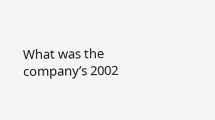What was the company’s 2002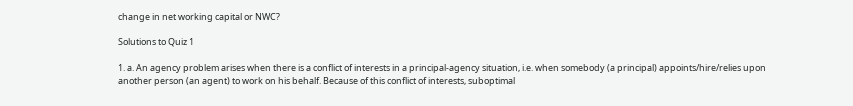change in net working capital or NWC?

Solutions to Quiz 1

1. a. An agency problem arises when there is a conflict of interests in a principal-agency situation, i.e. when somebody (a principal) appoints/hire/relies upon another person (an agent) to work on his behalf. Because of this conflict of interests, suboptimal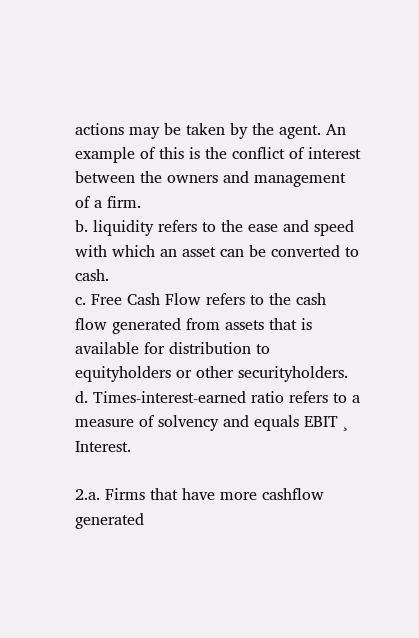actions may be taken by the agent. An example of this is the conflict of interest between the owners and management of a firm.
b. liquidity refers to the ease and speed with which an asset can be converted to cash.
c. Free Cash Flow refers to the cash flow generated from assets that is available for distribution to equityholders or other securityholders.
d. Times-interest-earned ratio refers to a measure of solvency and equals EBIT ¸ Interest.

2.a. Firms that have more cashflow generated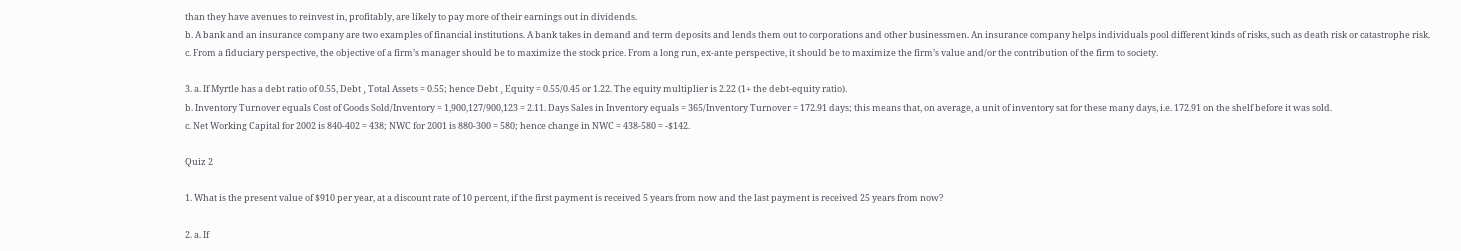than they have avenues to reinvest in, profitably, are likely to pay more of their earnings out in dividends.
b. A bank and an insurance company are two examples of financial institutions. A bank takes in demand and term deposits and lends them out to corporations and other businessmen. An insurance company helps individuals pool different kinds of risks, such as death risk or catastrophe risk.
c. From a fiduciary perspective, the objective of a firm’s manager should be to maximize the stock price. From a long run, ex-ante perspective, it should be to maximize the firm’s value and/or the contribution of the firm to society.

3. a. If Myrtle has a debt ratio of 0.55, Debt ¸ Total Assets = 0.55; hence Debt ¸ Equity = 0.55/0.45 or 1.22. The equity multiplier is 2.22 (1+ the debt-equity ratio).
b. Inventory Turnover equals Cost of Goods Sold/Inventory = 1,900,127/900,123 = 2.11. Days Sales in Inventory equals = 365/Inventory Turnover = 172.91 days; this means that, on average, a unit of inventory sat for these many days, i.e. 172.91 on the shelf before it was sold.
c. Net Working Capital for 2002 is 840-402 = 438; NWC for 2001 is 880-300 = 580; hence change in NWC = 438-580 = -$142.

Quiz 2

1. What is the present value of $910 per year, at a discount rate of 10 percent, if the first payment is received 5 years from now and the last payment is received 25 years from now?

2. a. If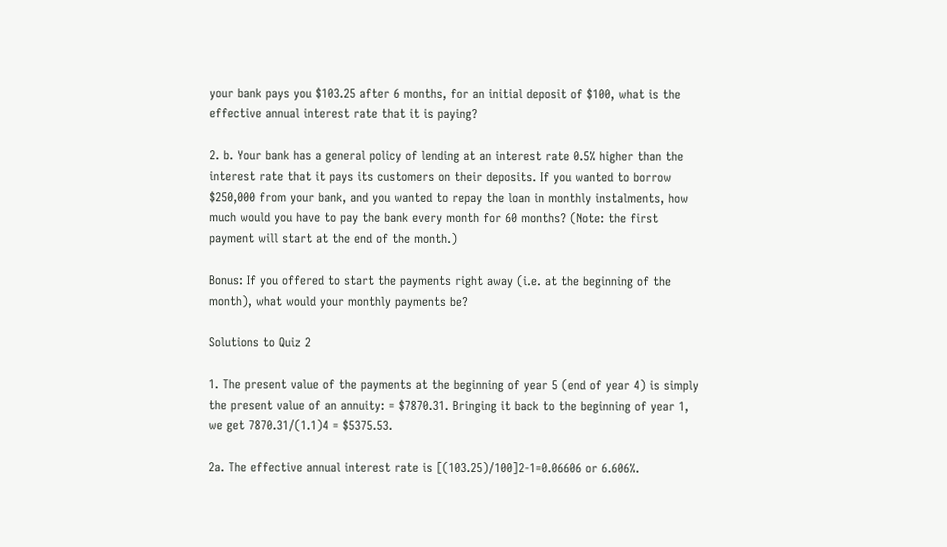your bank pays you $103.25 after 6 months, for an initial deposit of $100, what is the effective annual interest rate that it is paying?

2. b. Your bank has a general policy of lending at an interest rate 0.5% higher than the interest rate that it pays its customers on their deposits. If you wanted to borrow $250,000 from your bank, and you wanted to repay the loan in monthly instalments, how much would you have to pay the bank every month for 60 months? (Note: the first payment will start at the end of the month.)

Bonus: If you offered to start the payments right away (i.e. at the beginning of the month), what would your monthly payments be?

Solutions to Quiz 2

1. The present value of the payments at the beginning of year 5 (end of year 4) is simply the present value of an annuity: = $7870.31. Bringing it back to the beginning of year 1, we get 7870.31/(1.1)4 = $5375.53.

2a. The effective annual interest rate is [(103.25)/100]2-1=0.06606 or 6.606%.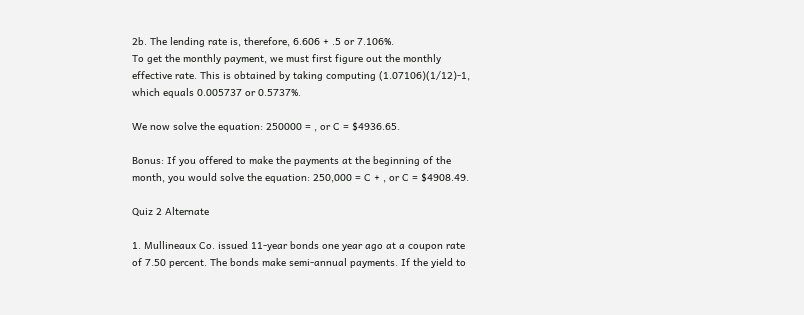2b. The lending rate is, therefore, 6.606 + .5 or 7.106%.
To get the monthly payment, we must first figure out the monthly effective rate. This is obtained by taking computing (1.07106)(1/12)-1, which equals 0.005737 or 0.5737%.

We now solve the equation: 250000 = , or C = $4936.65.

Bonus: If you offered to make the payments at the beginning of the month, you would solve the equation: 250,000 = C + , or C = $4908.49.

Quiz 2 Alternate

1. Mullineaux Co. issued 11-year bonds one year ago at a coupon rate of 7.50 percent. The bonds make semi-annual payments. If the yield to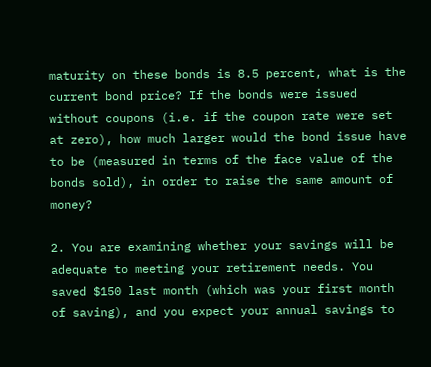maturity on these bonds is 8.5 percent, what is the current bond price? If the bonds were issued without coupons (i.e. if the coupon rate were set at zero), how much larger would the bond issue have to be (measured in terms of the face value of the bonds sold), in order to raise the same amount of money?

2. You are examining whether your savings will be adequate to meeting your retirement needs. You saved $150 last month (which was your first month of saving), and you expect your annual savings to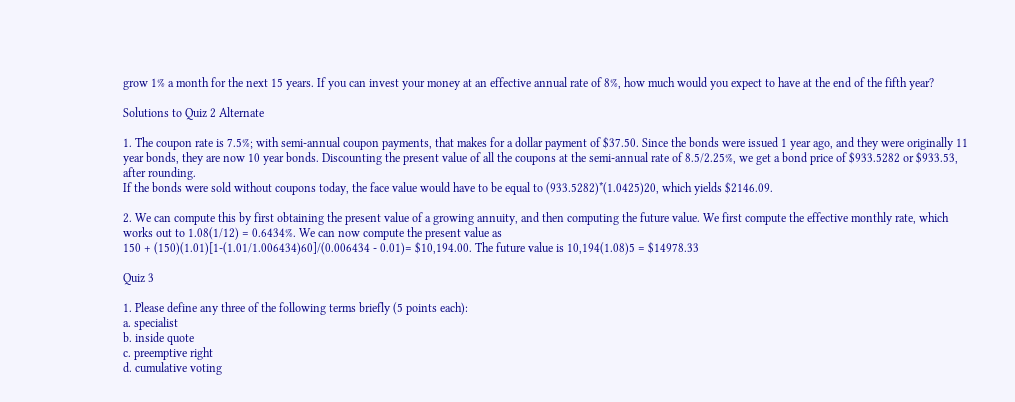grow 1% a month for the next 15 years. If you can invest your money at an effective annual rate of 8%, how much would you expect to have at the end of the fifth year?

Solutions to Quiz 2 Alternate

1. The coupon rate is 7.5%; with semi-annual coupon payments, that makes for a dollar payment of $37.50. Since the bonds were issued 1 year ago, and they were originally 11 year bonds, they are now 10 year bonds. Discounting the present value of all the coupons at the semi-annual rate of 8.5/2.25%, we get a bond price of $933.5282 or $933.53, after rounding.
If the bonds were sold without coupons today, the face value would have to be equal to (933.5282)*(1.0425)20, which yields $2146.09.

2. We can compute this by first obtaining the present value of a growing annuity, and then computing the future value. We first compute the effective monthly rate, which works out to 1.08(1/12) = 0.6434%. We can now compute the present value as
150 + (150)(1.01)[1-(1.01/1.006434)60]/(0.006434 - 0.01)= $10,194.00. The future value is 10,194(1.08)5 = $14978.33

Quiz 3

1. Please define any three of the following terms briefly (5 points each):
a. specialist
b. inside quote
c. preemptive right
d. cumulative voting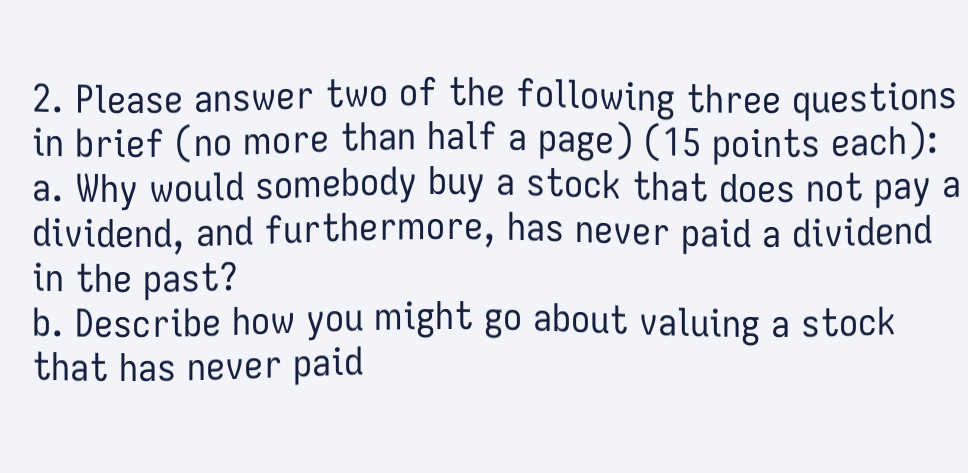2. Please answer two of the following three questions in brief (no more than half a page) (15 points each):
a. Why would somebody buy a stock that does not pay a dividend, and furthermore, has never paid a dividend in the past?
b. Describe how you might go about valuing a stock that has never paid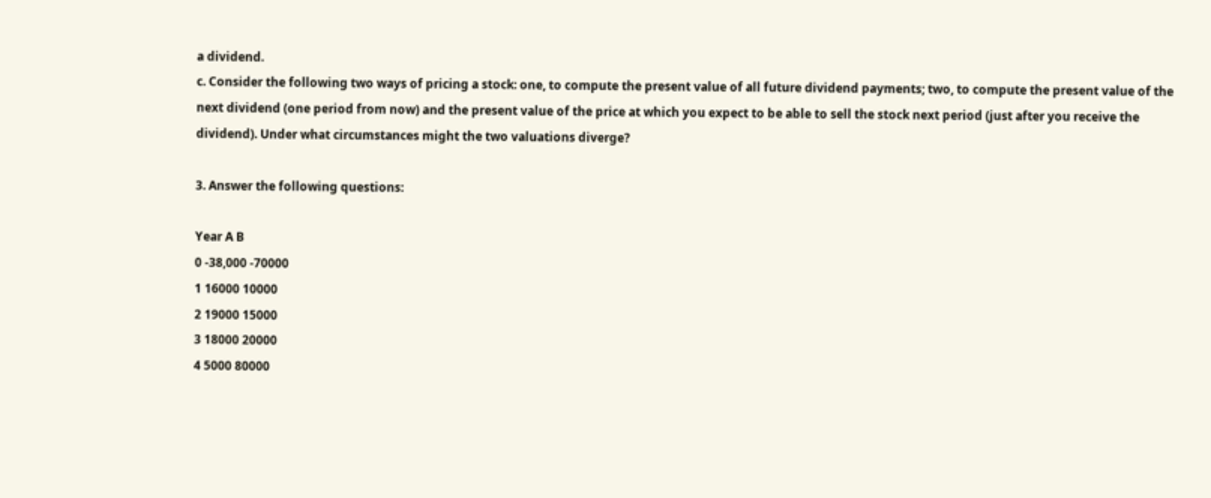a dividend.
c. Consider the following two ways of pricing a stock: one, to compute the present value of all future dividend payments; two, to compute the present value of the next dividend (one period from now) and the present value of the price at which you expect to be able to sell the stock next period (just after you receive the dividend). Under what circumstances might the two valuations diverge?

3. Answer the following questions:

Year A B
0 -38,000 -70000
1 16000 10000
2 19000 15000
3 18000 20000
4 5000 80000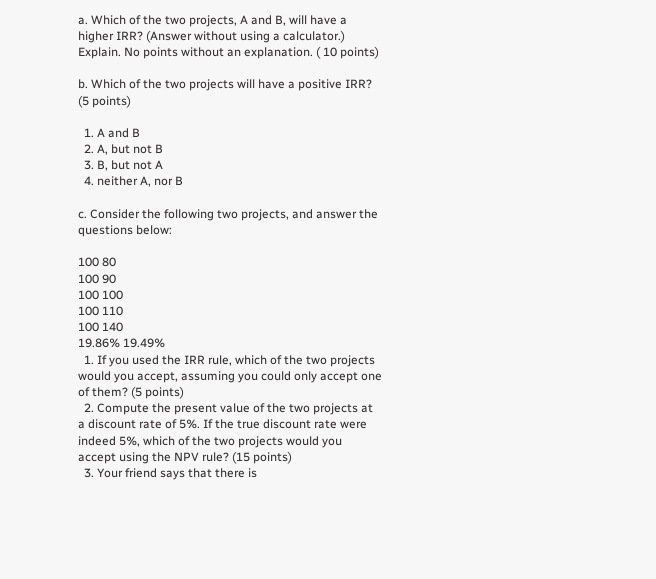a. Which of the two projects, A and B, will have a higher IRR? (Answer without using a calculator.) Explain. No points without an explanation. ( 10 points)

b. Which of the two projects will have a positive IRR? (5 points)

  1. A and B
  2. A, but not B
  3. B, but not A
  4. neither A, nor B

c. Consider the following two projects, and answer the questions below:

100 80
100 90
100 100
100 110
100 140
19.86% 19.49%
  1. If you used the IRR rule, which of the two projects would you accept, assuming you could only accept one of them? (5 points)
  2. Compute the present value of the two projects at a discount rate of 5%. If the true discount rate were indeed 5%, which of the two projects would you accept using the NPV rule? (15 points)
  3. Your friend says that there is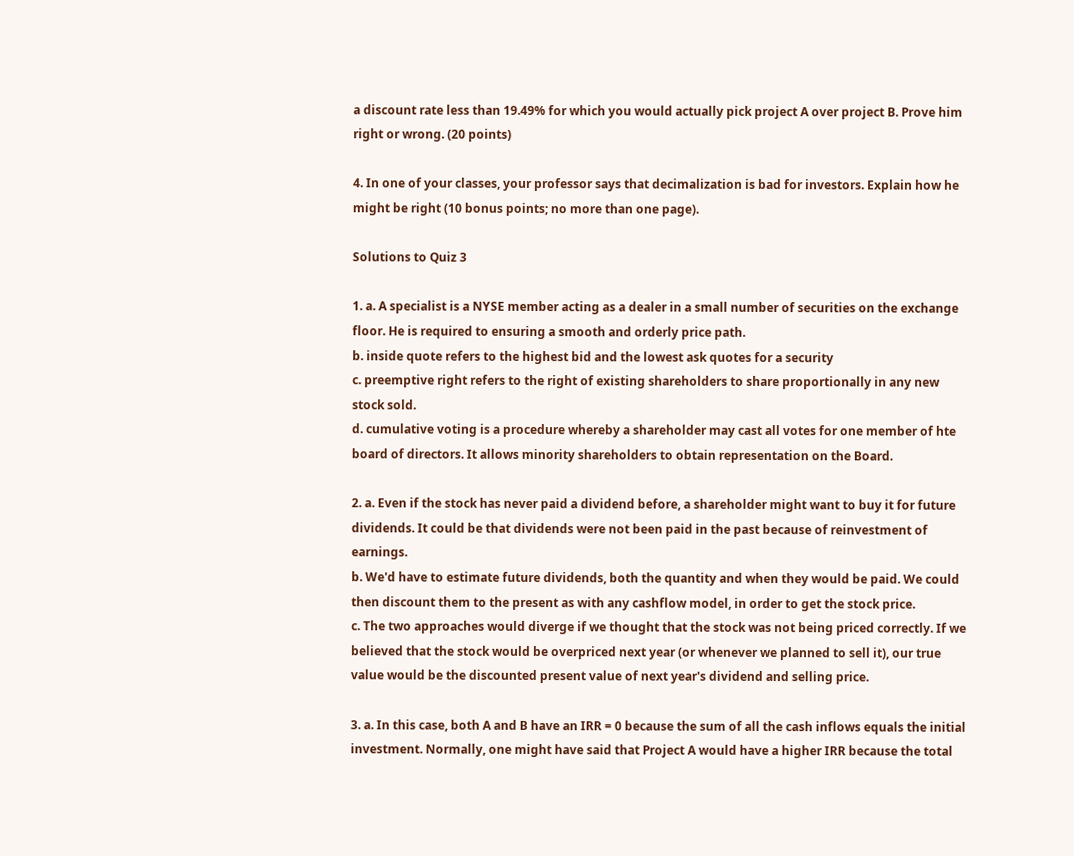a discount rate less than 19.49% for which you would actually pick project A over project B. Prove him right or wrong. (20 points)

4. In one of your classes, your professor says that decimalization is bad for investors. Explain how he might be right (10 bonus points; no more than one page).

Solutions to Quiz 3

1. a. A specialist is a NYSE member acting as a dealer in a small number of securities on the exchange floor. He is required to ensuring a smooth and orderly price path.
b. inside quote refers to the highest bid and the lowest ask quotes for a security
c. preemptive right refers to the right of existing shareholders to share proportionally in any new stock sold.
d. cumulative voting is a procedure whereby a shareholder may cast all votes for one member of hte board of directors. It allows minority shareholders to obtain representation on the Board.

2. a. Even if the stock has never paid a dividend before, a shareholder might want to buy it for future dividends. It could be that dividends were not been paid in the past because of reinvestment of earnings.
b. We'd have to estimate future dividends, both the quantity and when they would be paid. We could then discount them to the present as with any cashflow model, in order to get the stock price.
c. The two approaches would diverge if we thought that the stock was not being priced correctly. If we believed that the stock would be overpriced next year (or whenever we planned to sell it), our true value would be the discounted present value of next year's dividend and selling price.

3. a. In this case, both A and B have an IRR = 0 because the sum of all the cash inflows equals the initial investment. Normally, one might have said that Project A would have a higher IRR because the total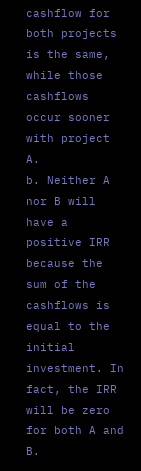cashflow for both projects is the same, while those cashflows occur sooner with project A.
b. Neither A nor B will have a positive IRR because the sum of the cashflows is equal to the initial investment. In fact, the IRR will be zero for both A and B.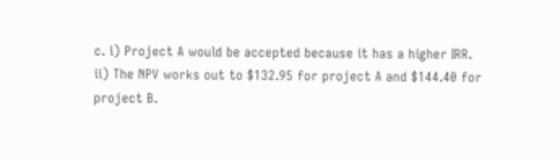c. i) Project A would be accepted because it has a higher IRR.
ii) The NPV works out to $132.95 for project A and $144.40 for project B.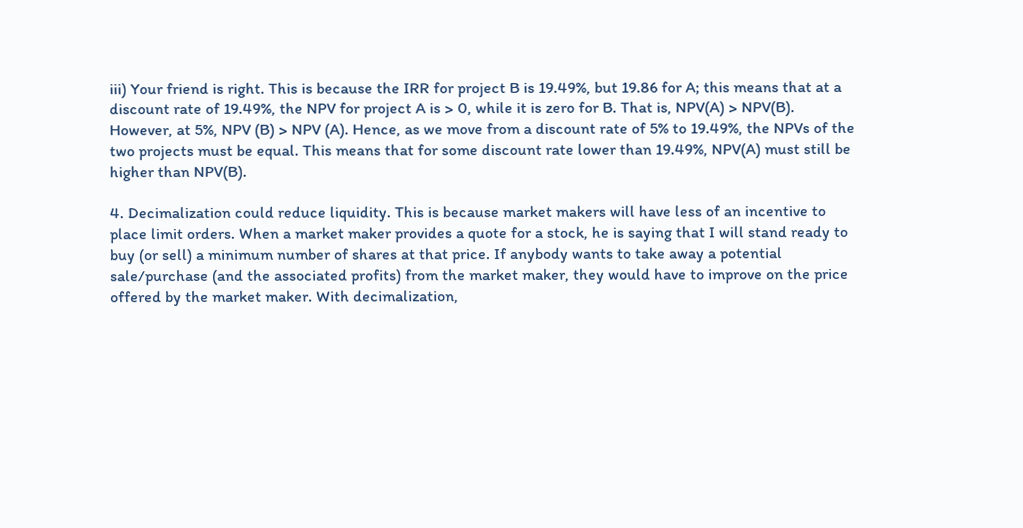iii) Your friend is right. This is because the IRR for project B is 19.49%, but 19.86 for A; this means that at a discount rate of 19.49%, the NPV for project A is > 0, while it is zero for B. That is, NPV(A) > NPV(B). However, at 5%, NPV (B) > NPV (A). Hence, as we move from a discount rate of 5% to 19.49%, the NPVs of the two projects must be equal. This means that for some discount rate lower than 19.49%, NPV(A) must still be higher than NPV(B).

4. Decimalization could reduce liquidity. This is because market makers will have less of an incentive to place limit orders. When a market maker provides a quote for a stock, he is saying that I will stand ready to buy (or sell) a minimum number of shares at that price. If anybody wants to take away a potential sale/purchase (and the associated profits) from the market maker, they would have to improve on the price offered by the market maker. With decimalization,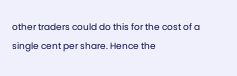other traders could do this for the cost of a single cent per share. Hence the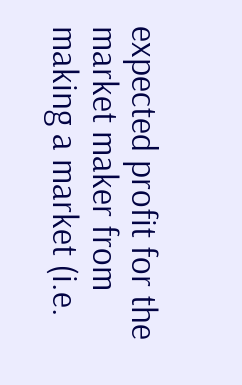expected profit for the market maker from making a market (i.e.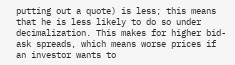putting out a quote) is less; this means that he is less likely to do so under decimalization. This makes for higher bid-ask spreads, which means worse prices if an investor wants to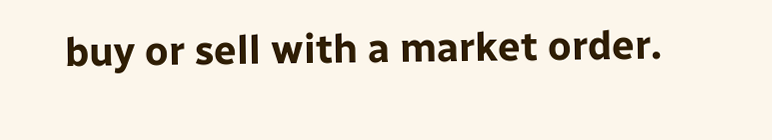buy or sell with a market order.